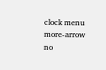clock menu more-arrow no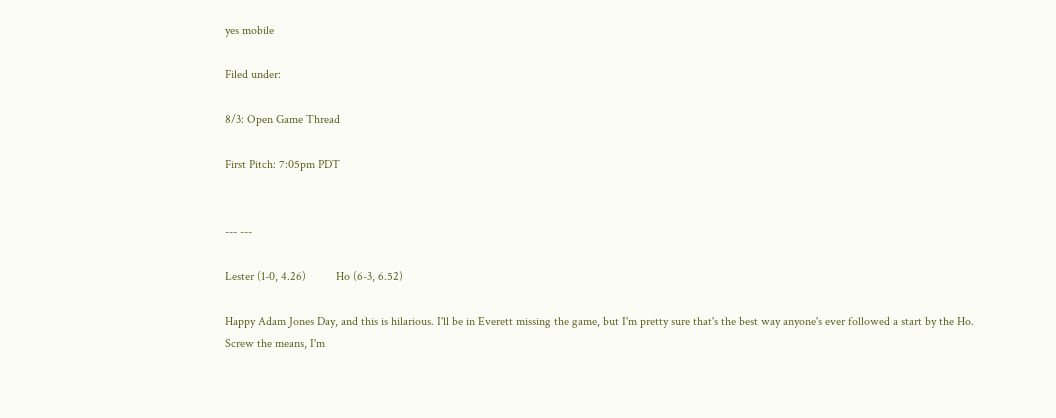yes mobile

Filed under:

8/3: Open Game Thread

First Pitch: 7:05pm PDT


--- ---

Lester (1-0, 4.26)          Ho (6-3, 6.52)

Happy Adam Jones Day, and this is hilarious. I'll be in Everett missing the game, but I'm pretty sure that's the best way anyone's ever followed a start by the Ho. Screw the means, I'm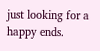just looking for a happy ends.